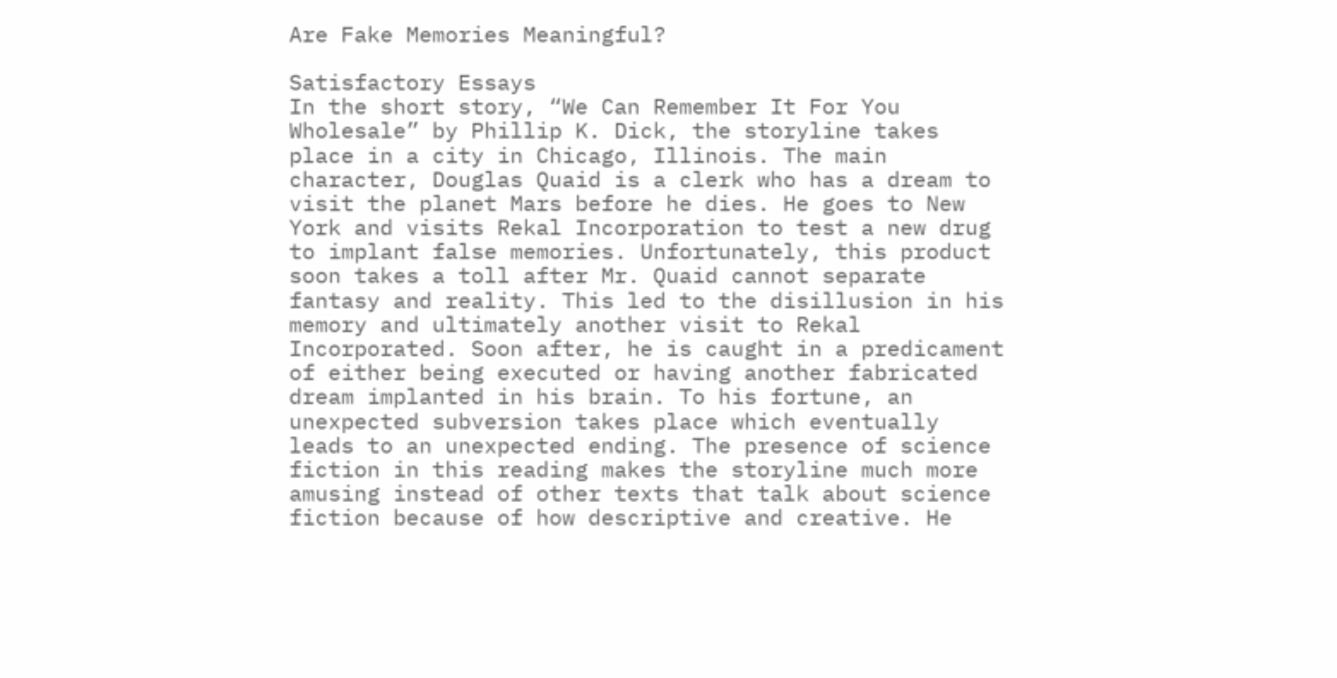Are Fake Memories Meaningful?

Satisfactory Essays
In the short story, “We Can Remember It For You Wholesale” by Phillip K. Dick, the storyline takes place in a city in Chicago, Illinois. The main character, Douglas Quaid is a clerk who has a dream to visit the planet Mars before he dies. He goes to New York and visits Rekal Incorporation to test a new drug to implant false memories. Unfortunately, this product soon takes a toll after Mr. Quaid cannot separate fantasy and reality. This led to the disillusion in his memory and ultimately another visit to Rekal Incorporated. Soon after, he is caught in a predicament of either being executed or having another fabricated dream implanted in his brain. To his fortune, an unexpected subversion takes place which eventually leads to an unexpected ending. The presence of science fiction in this reading makes the storyline much more amusing instead of other texts that talk about science fiction because of how descriptive and creative. He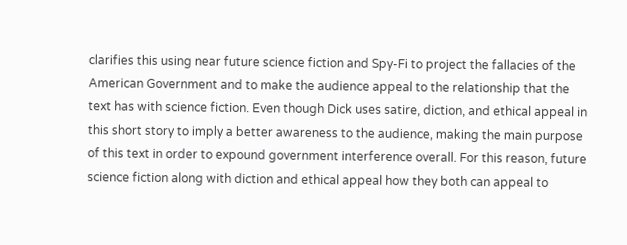clarifies this using near future science fiction and Spy-Fi to project the fallacies of the American Government and to make the audience appeal to the relationship that the text has with science fiction. Even though Dick uses satire, diction, and ethical appeal in this short story to imply a better awareness to the audience, making the main purpose of this text in order to expound government interference overall. For this reason, future science fiction along with diction and ethical appeal how they both can appeal to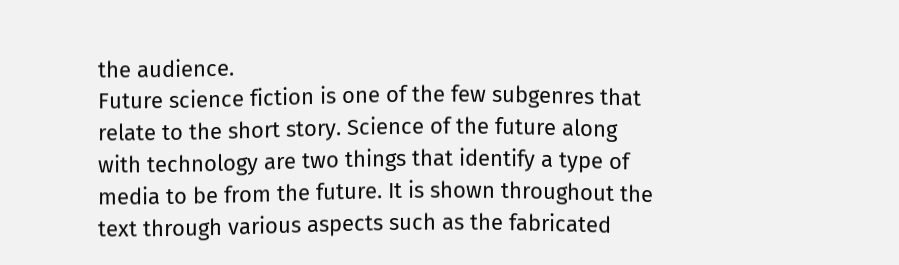the audience.
Future science fiction is one of the few subgenres that relate to the short story. Science of the future along with technology are two things that identify a type of media to be from the future. It is shown throughout the text through various aspects such as the fabricated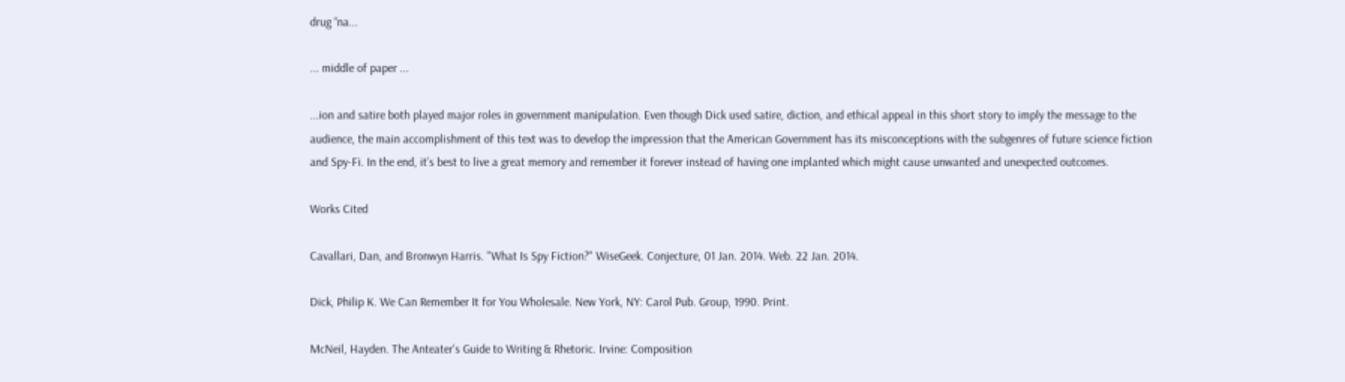drug “na...

... middle of paper ...

...ion and satire both played major roles in government manipulation. Even though Dick used satire, diction, and ethical appeal in this short story to imply the message to the audience, the main accomplishment of this text was to develop the impression that the American Government has its misconceptions with the subgenres of future science fiction and Spy-Fi. In the end, it’s best to live a great memory and remember it forever instead of having one implanted which might cause unwanted and unexpected outcomes.

Works Cited

Cavallari, Dan, and Bronwyn Harris. "What Is Spy Fiction?" WiseGeek. Conjecture, 01 Jan. 2014. Web. 22 Jan. 2014.

Dick, Philip K. We Can Remember It for You Wholesale. New York, NY: Carol Pub. Group, 1990. Print.

McNeil, Hayden. The Anteater's Guide to Writing & Rhetoric. Irvine: Composition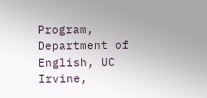Program, Department of English, UC Irvine,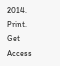2014. Print.
Get Access